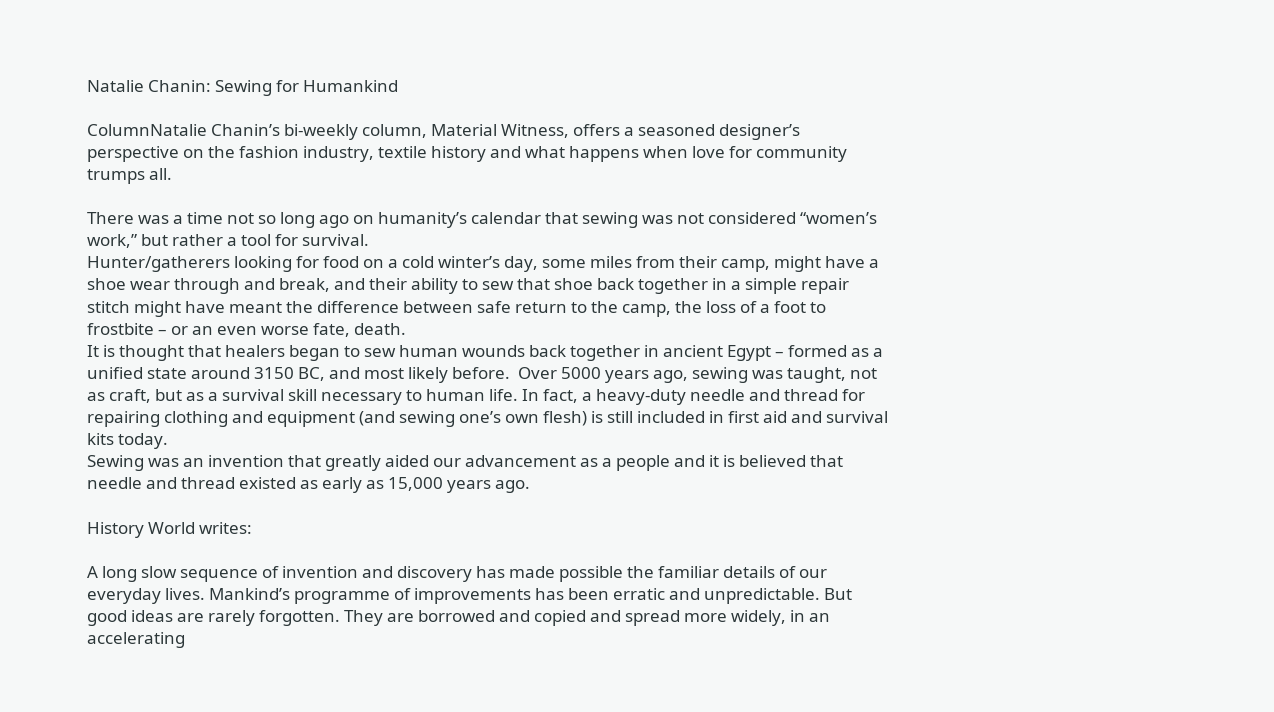Natalie Chanin: Sewing for Humankind

ColumnNatalie Chanin’s bi-weekly column, Material Witness, offers a seasoned designer’s perspective on the fashion industry, textile history and what happens when love for community trumps all.

There was a time not so long ago on humanity’s calendar that sewing was not considered “women’s work,” but rather a tool for survival.
Hunter/gatherers looking for food on a cold winter’s day, some miles from their camp, might have a shoe wear through and break, and their ability to sew that shoe back together in a simple repair stitch might have meant the difference between safe return to the camp, the loss of a foot to frostbite – or an even worse fate, death.
It is thought that healers began to sew human wounds back together in ancient Egypt – formed as a unified state around 3150 BC, and most likely before.  Over 5000 years ago, sewing was taught, not as craft, but as a survival skill necessary to human life. In fact, a heavy-duty needle and thread for repairing clothing and equipment (and sewing one’s own flesh) is still included in first aid and survival kits today.
Sewing was an invention that greatly aided our advancement as a people and it is believed that needle and thread existed as early as 15,000 years ago.

History World writes:

A long slow sequence of invention and discovery has made possible the familiar details of our everyday lives. Mankind’s programme of improvements has been erratic and unpredictable. But good ideas are rarely forgotten. They are borrowed and copied and spread more widely, in an accelerating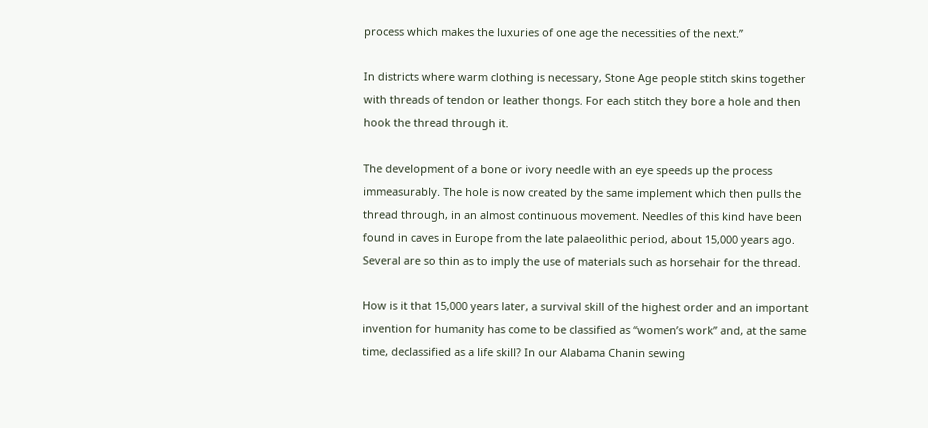process which makes the luxuries of one age the necessities of the next.”

In districts where warm clothing is necessary, Stone Age people stitch skins together with threads of tendon or leather thongs. For each stitch they bore a hole and then hook the thread through it.

The development of a bone or ivory needle with an eye speeds up the process immeasurably. The hole is now created by the same implement which then pulls the thread through, in an almost continuous movement. Needles of this kind have been found in caves in Europe from the late palaeolithic period, about 15,000 years ago. Several are so thin as to imply the use of materials such as horsehair for the thread.

How is it that 15,000 years later, a survival skill of the highest order and an important invention for humanity has come to be classified as “women’s work” and, at the same time, declassified as a life skill? In our Alabama Chanin sewing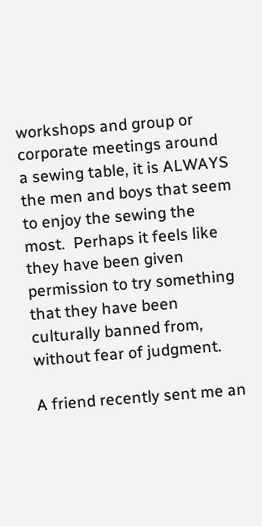workshops and group or corporate meetings around a sewing table, it is ALWAYS the men and boys that seem to enjoy the sewing the most.  Perhaps it feels like they have been given permission to try something that they have been culturally banned from, without fear of judgment.

A friend recently sent me an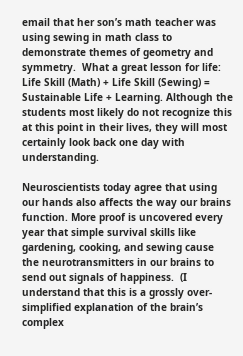email that her son’s math teacher was using sewing in math class to demonstrate themes of geometry and symmetry.  What a great lesson for life: Life Skill (Math) + Life Skill (Sewing) = Sustainable Life + Learning. Although the students most likely do not recognize this at this point in their lives, they will most certainly look back one day with understanding.

Neuroscientists today agree that using our hands also affects the way our brains function. More proof is uncovered every year that simple survival skills like gardening, cooking, and sewing cause the neurotransmitters in our brains to send out signals of happiness.  (I understand that this is a grossly over-simplified explanation of the brain’s complex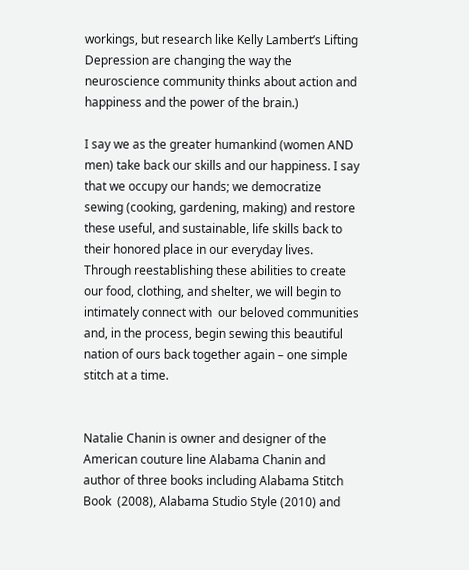workings, but research like Kelly Lambert’s Lifting Depression are changing the way the neuroscience community thinks about action and happiness and the power of the brain.)

I say we as the greater humankind (women AND men) take back our skills and our happiness. I say that we occupy our hands; we democratize sewing (cooking, gardening, making) and restore these useful, and sustainable, life skills back to their honored place in our everyday lives. Through reestablishing these abilities to create our food, clothing, and shelter, we will begin to intimately connect with  our beloved communities and, in the process, begin sewing this beautiful nation of ours back together again – one simple stitch at a time.


Natalie Chanin is owner and designer of the American couture line Alabama Chanin and author of three books including Alabama Stitch Book  (2008), Alabama Studio Style (2010) and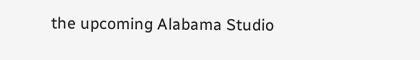the upcoming Alabama Studio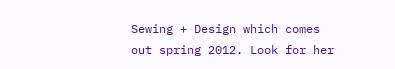Sewing + Design which comes out spring 2012. Look for her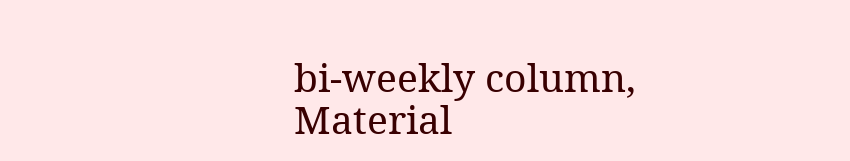bi-weekly column, Material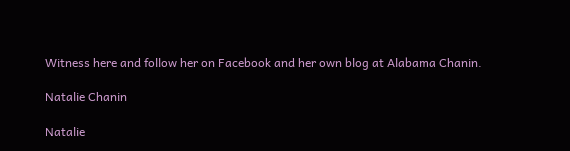Witness here and follow her on Facebook and her own blog at Alabama Chanin.

Natalie Chanin

Natalie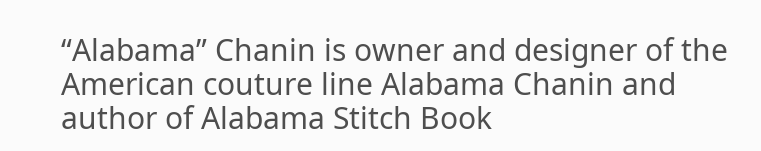“Alabama” Chanin is owner and designer of the American couture line Alabama Chanin and author of Alabama Stitch Book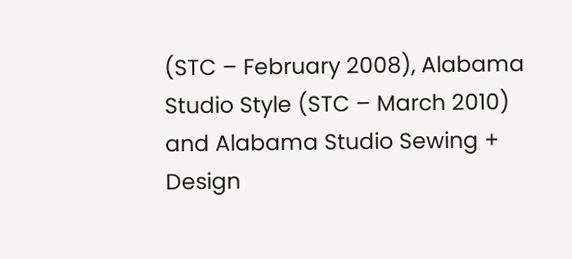(STC – February 2008), Alabama Studio Style (STC – March 2010) and Alabama Studio Sewing + Design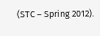(STC – Spring 2012).